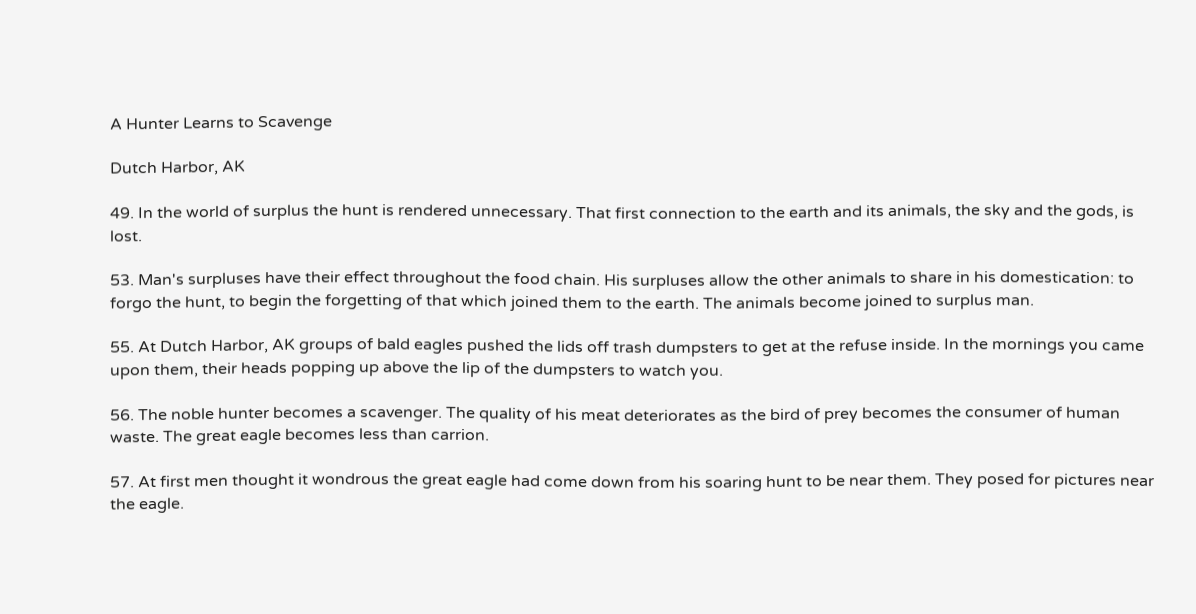A Hunter Learns to Scavenge

Dutch Harbor, AK

49. In the world of surplus the hunt is rendered unnecessary. That first connection to the earth and its animals, the sky and the gods, is lost.

53. Man's surpluses have their effect throughout the food chain. His surpluses allow the other animals to share in his domestication: to forgo the hunt, to begin the forgetting of that which joined them to the earth. The animals become joined to surplus man.

55. At Dutch Harbor, AK groups of bald eagles pushed the lids off trash dumpsters to get at the refuse inside. In the mornings you came upon them, their heads popping up above the lip of the dumpsters to watch you.

56. The noble hunter becomes a scavenger. The quality of his meat deteriorates as the bird of prey becomes the consumer of human waste. The great eagle becomes less than carrion.

57. At first men thought it wondrous the great eagle had come down from his soaring hunt to be near them. They posed for pictures near the eagle.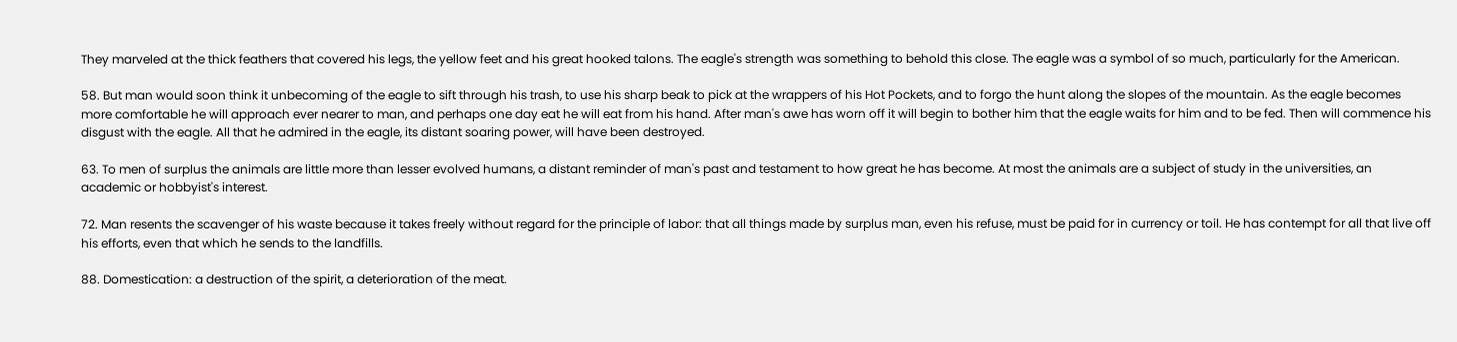They marveled at the thick feathers that covered his legs, the yellow feet and his great hooked talons. The eagle's strength was something to behold this close. The eagle was a symbol of so much, particularly for the American.

58. But man would soon think it unbecoming of the eagle to sift through his trash, to use his sharp beak to pick at the wrappers of his Hot Pockets, and to forgo the hunt along the slopes of the mountain. As the eagle becomes more comfortable he will approach ever nearer to man, and perhaps one day eat he will eat from his hand. After man's awe has worn off it will begin to bother him that the eagle waits for him and to be fed. Then will commence his disgust with the eagle. All that he admired in the eagle, its distant soaring power, will have been destroyed.

63. To men of surplus the animals are little more than lesser evolved humans, a distant reminder of man's past and testament to how great he has become. At most the animals are a subject of study in the universities, an academic or hobbyist's interest.

72. Man resents the scavenger of his waste because it takes freely without regard for the principle of labor: that all things made by surplus man, even his refuse, must be paid for in currency or toil. He has contempt for all that live off his efforts, even that which he sends to the landfills.

88. Domestication: a destruction of the spirit, a deterioration of the meat.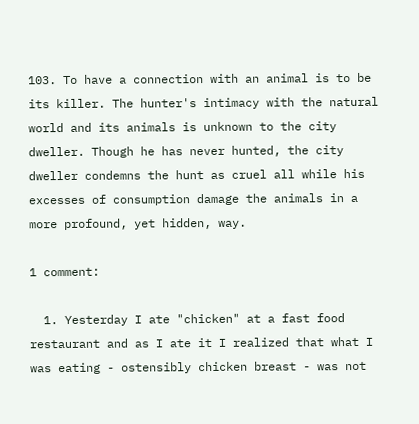103. To have a connection with an animal is to be its killer. The hunter's intimacy with the natural world and its animals is unknown to the city dweller. Though he has never hunted, the city dweller condemns the hunt as cruel all while his excesses of consumption damage the animals in a more profound, yet hidden, way.

1 comment:

  1. Yesterday I ate "chicken" at a fast food restaurant and as I ate it I realized that what I was eating - ostensibly chicken breast - was not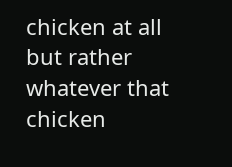chicken at all but rather whatever that chicken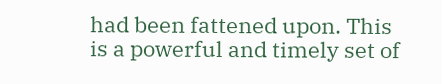had been fattened upon. This is a powerful and timely set of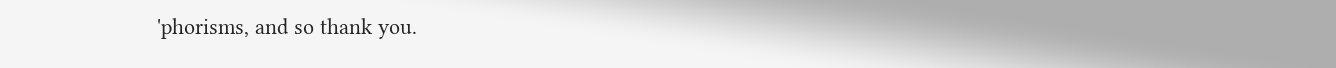'phorisms, and so thank you.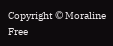Copyright © Moraline Free